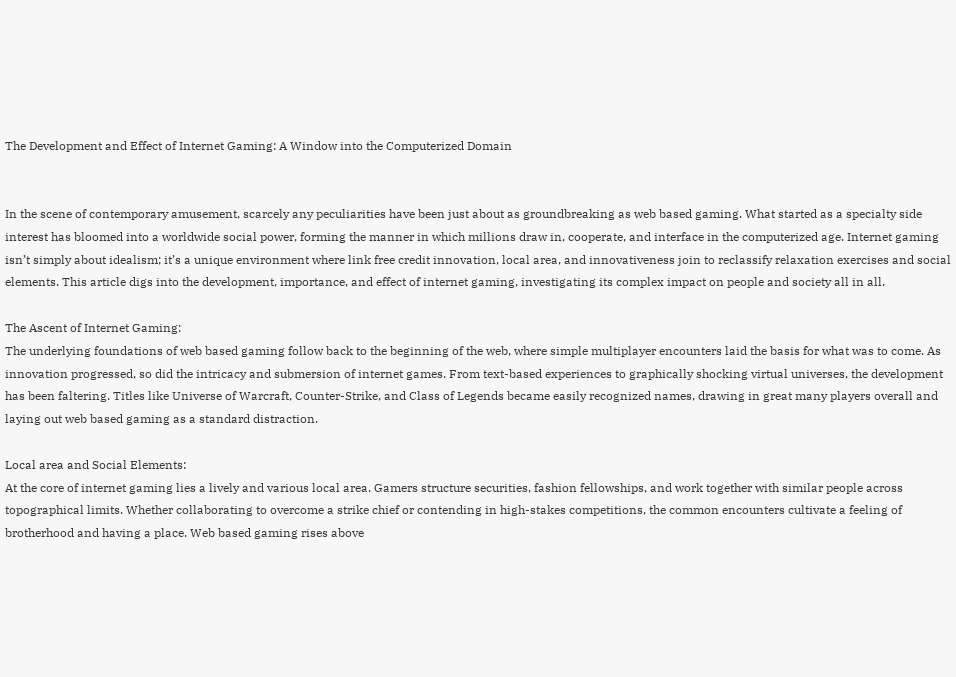The Development and Effect of Internet Gaming: A Window into the Computerized Domain


In the scene of contemporary amusement, scarcely any peculiarities have been just about as groundbreaking as web based gaming. What started as a specialty side interest has bloomed into a worldwide social power, forming the manner in which millions draw in, cooperate, and interface in the computerized age. Internet gaming isn’t simply about idealism; it’s a unique environment where link free credit innovation, local area, and innovativeness join to reclassify relaxation exercises and social elements. This article digs into the development, importance, and effect of internet gaming, investigating its complex impact on people and society all in all.

The Ascent of Internet Gaming:
The underlying foundations of web based gaming follow back to the beginning of the web, where simple multiplayer encounters laid the basis for what was to come. As innovation progressed, so did the intricacy and submersion of internet games. From text-based experiences to graphically shocking virtual universes, the development has been faltering. Titles like Universe of Warcraft, Counter-Strike, and Class of Legends became easily recognized names, drawing in great many players overall and laying out web based gaming as a standard distraction.

Local area and Social Elements:
At the core of internet gaming lies a lively and various local area. Gamers structure securities, fashion fellowships, and work together with similar people across topographical limits. Whether collaborating to overcome a strike chief or contending in high-stakes competitions, the common encounters cultivate a feeling of brotherhood and having a place. Web based gaming rises above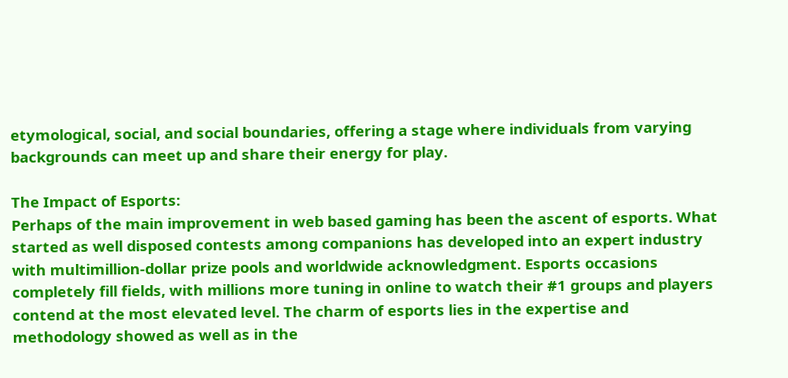etymological, social, and social boundaries, offering a stage where individuals from varying backgrounds can meet up and share their energy for play.

The Impact of Esports:
Perhaps of the main improvement in web based gaming has been the ascent of esports. What started as well disposed contests among companions has developed into an expert industry with multimillion-dollar prize pools and worldwide acknowledgment. Esports occasions completely fill fields, with millions more tuning in online to watch their #1 groups and players contend at the most elevated level. The charm of esports lies in the expertise and methodology showed as well as in the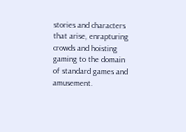stories and characters that arise, enrapturing crowds and hoisting gaming to the domain of standard games and amusement.